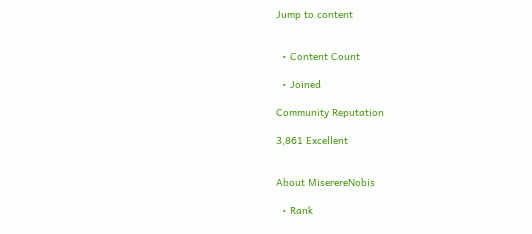Jump to content


  • Content Count

  • Joined

Community Reputation

3,861 Excellent


About MiserereNobis

  • Rank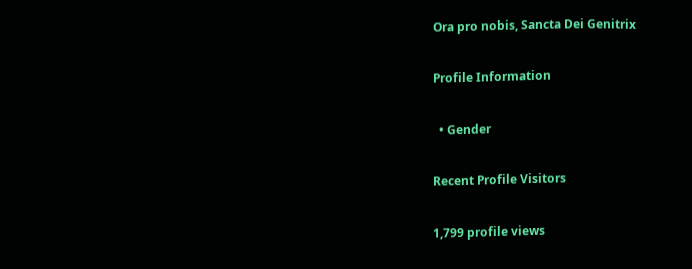Ora pro nobis, Sancta Dei Genitrix

Profile Information

  • Gender

Recent Profile Visitors

1,799 profile views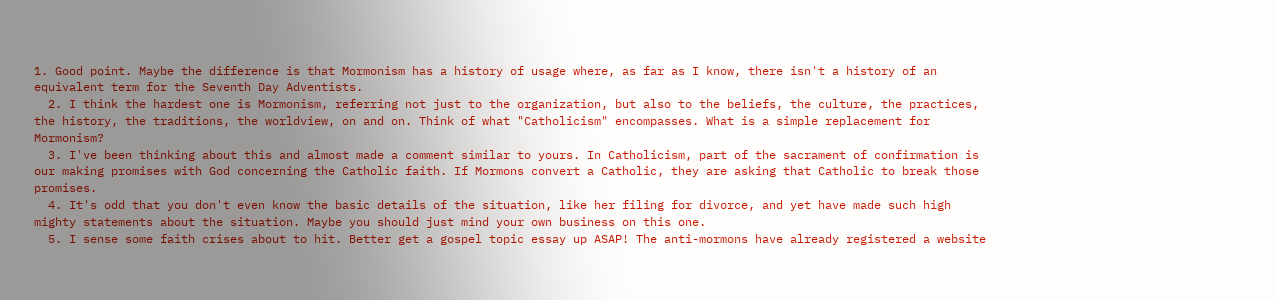1. Good point. Maybe the difference is that Mormonism has a history of usage where, as far as I know, there isn't a history of an equivalent term for the Seventh Day Adventists.
  2. I think the hardest one is Mormonism, referring not just to the organization, but also to the beliefs, the culture, the practices, the history, the traditions, the worldview, on and on. Think of what "Catholicism" encompasses. What is a simple replacement for Mormonism?
  3. I've been thinking about this and almost made a comment similar to yours. In Catholicism, part of the sacrament of confirmation is our making promises with God concerning the Catholic faith. If Mormons convert a Catholic, they are asking that Catholic to break those promises.
  4. It's odd that you don't even know the basic details of the situation, like her filing for divorce, and yet have made such high mighty statements about the situation. Maybe you should just mind your own business on this one.
  5. I sense some faith crises about to hit. Better get a gospel topic essay up ASAP! The anti-mormons have already registered a website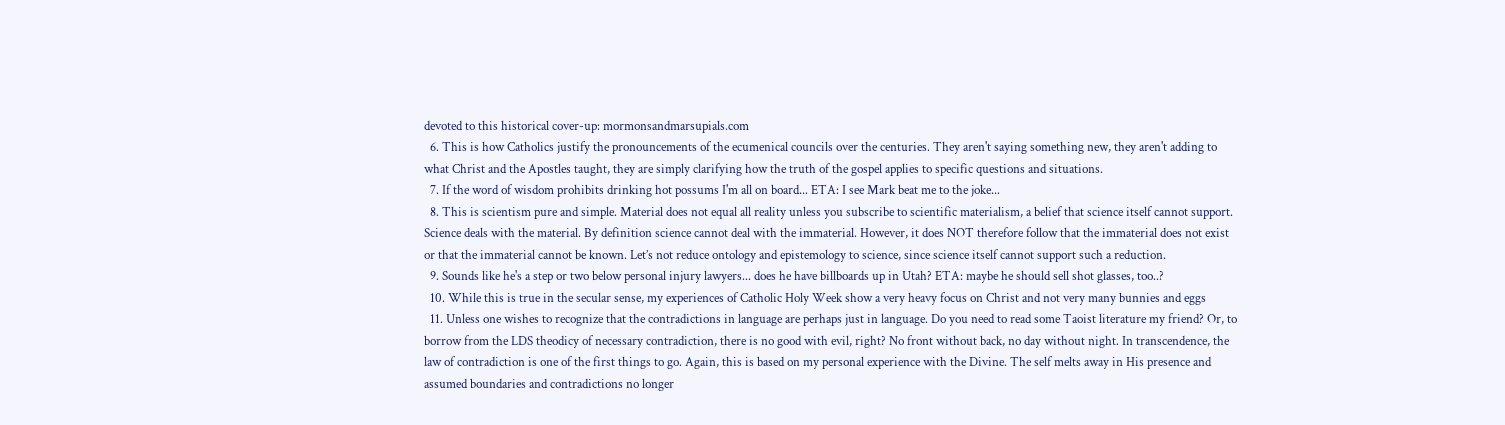devoted to this historical cover-up: mormonsandmarsupials.com
  6. This is how Catholics justify the pronouncements of the ecumenical councils over the centuries. They aren't saying something new, they aren't adding to what Christ and the Apostles taught, they are simply clarifying how the truth of the gospel applies to specific questions and situations.
  7. If the word of wisdom prohibits drinking hot possums I'm all on board... ETA: I see Mark beat me to the joke...
  8. This is scientism pure and simple. Material does not equal all reality unless you subscribe to scientific materialism, a belief that science itself cannot support. Science deals with the material. By definition science cannot deal with the immaterial. However, it does NOT therefore follow that the immaterial does not exist or that the immaterial cannot be known. Let’s not reduce ontology and epistemology to science, since science itself cannot support such a reduction.
  9. Sounds like he's a step or two below personal injury lawyers... does he have billboards up in Utah? ETA: maybe he should sell shot glasses, too..?
  10. While this is true in the secular sense, my experiences of Catholic Holy Week show a very heavy focus on Christ and not very many bunnies and eggs
  11. Unless one wishes to recognize that the contradictions in language are perhaps just in language. Do you need to read some Taoist literature my friend? Or, to borrow from the LDS theodicy of necessary contradiction, there is no good with evil, right? No front without back, no day without night. In transcendence, the law of contradiction is one of the first things to go. Again, this is based on my personal experience with the Divine. The self melts away in His presence and assumed boundaries and contradictions no longer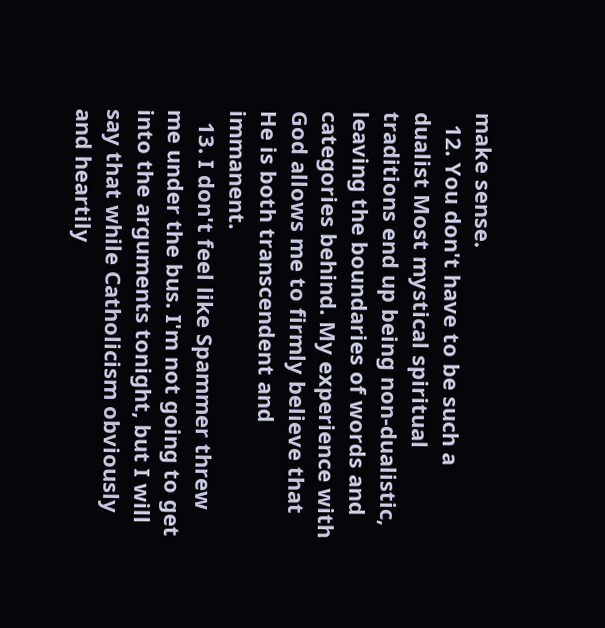make sense.
  12. You don't have to be such a dualist Most mystical spiritual traditions end up being non-dualistic, leaving the boundaries of words and categories behind. My experience with God allows me to firmly believe that He is both transcendent and immanent.
  13. I don't feel like Spammer threw me under the bus. I'm not going to get into the arguments tonight, but I will say that while Catholicism obviously and heartily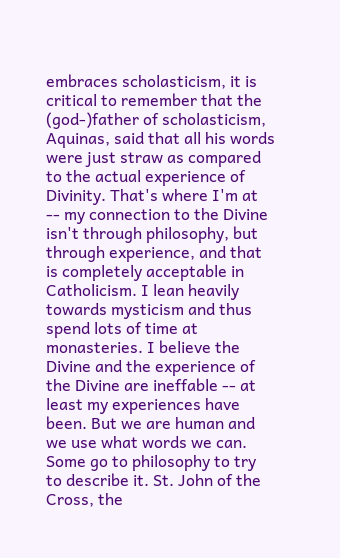embraces scholasticism, it is critical to remember that the (god-)father of scholasticism, Aquinas, said that all his words were just straw as compared to the actual experience of Divinity. That's where I'm at -- my connection to the Divine isn't through philosophy, but through experience, and that is completely acceptable in Catholicism. I lean heavily towards mysticism and thus spend lots of time at monasteries. I believe the Divine and the experience of the Divine are ineffable -- at least my experiences have been. But we are human and we use what words we can. Some go to philosophy to try to describe it. St. John of the Cross, the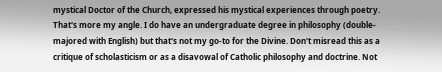mystical Doctor of the Church, expressed his mystical experiences through poetry. That's more my angle. I do have an undergraduate degree in philosophy (double-majored with English) but that's not my go-to for the Divine. Don't misread this as a critique of scholasticism or as a disavowal of Catholic philosophy and doctrine. Not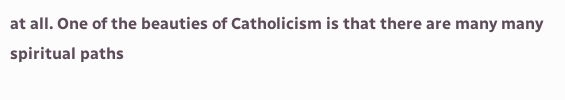at all. One of the beauties of Catholicism is that there are many many spiritual paths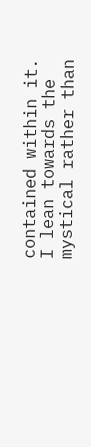contained within it. I lean towards the mystical rather than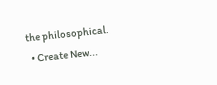the philosophical.
  • Create New...